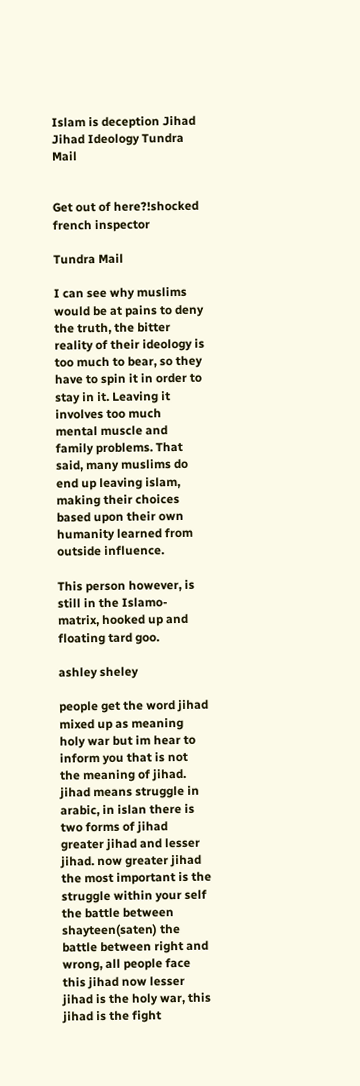Islam is deception Jihad Jihad Ideology Tundra Mail


Get out of here?!shocked french inspector

Tundra Mail

I can see why muslims would be at pains to deny the truth, the bitter reality of their ideology is too much to bear, so they have to spin it in order to stay in it. Leaving it involves too much mental muscle and family problems. That said, many muslims do end up leaving islam, making their choices based upon their own humanity learned from outside influence.

This person however, is still in the Islamo-matrix, hooked up and floating tard goo.

ashley sheley

people get the word jihad mixed up as meaning holy war but im hear to inform you that is not the meaning of jihad. jihad means struggle in arabic, in islan there is two forms of jihad greater jihad and lesser jihad. now greater jihad the most important is the struggle within your self the battle between shayteen(saten) the battle between right and wrong, all people face this jihad now lesser jihad is the holy war, this jihad is the fight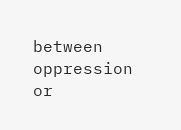between oppression or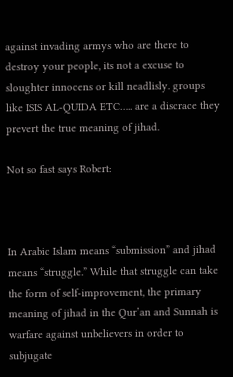against invading armys who are there to destroy your people, its not a excuse to sloughter innocens or kill neadlisly. groups like ISIS AL-QUIDA ETC….. are a discrace they prevert the true meaning of jihad.

Not so fast says Robert:



In Arabic Islam means “submission” and jihad means “struggle.” While that struggle can take the form of self-improvement, the primary meaning of jihad in the Qur’an and Sunnah is warfare against unbelievers in order to subjugate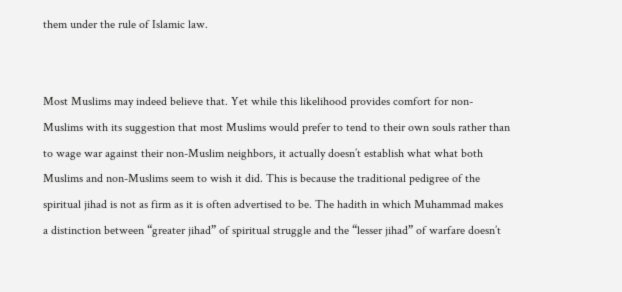them under the rule of Islamic law.


Most Muslims may indeed believe that. Yet while this likelihood provides comfort for non-Muslims with its suggestion that most Muslims would prefer to tend to their own souls rather than to wage war against their non-Muslim neighbors, it actually doesn’t establish what what both Muslims and non-Muslims seem to wish it did. This is because the traditional pedigree of the spiritual jihad is not as firm as it is often advertised to be. The hadith in which Muhammad makes a distinction between “greater jihad” of spiritual struggle and the “lesser jihad” of warfare doesn’t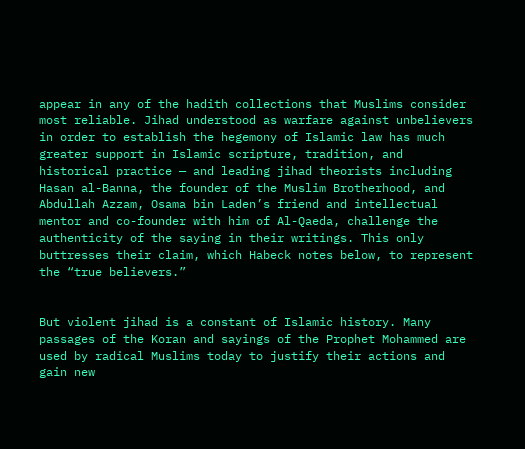appear in any of the hadith collections that Muslims consider most reliable. Jihad understood as warfare against unbelievers in order to establish the hegemony of Islamic law has much greater support in Islamic scripture, tradition, and historical practice — and leading jihad theorists including Hasan al-Banna, the founder of the Muslim Brotherhood, and Abdullah Azzam, Osama bin Laden’s friend and intellectual mentor and co-founder with him of Al-Qaeda, challenge the authenticity of the saying in their writings. This only buttresses their claim, which Habeck notes below, to represent the “true believers.”


But violent jihad is a constant of Islamic history. Many passages of the Koran and sayings of the Prophet Mohammed are used by radical Muslims today to justify their actions and gain new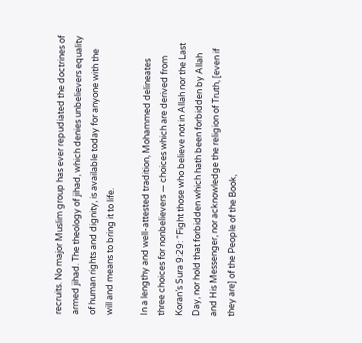recruits. No major Muslim group has ever repudiated the doctrines of armed jihad. The theology of jihad, which denies unbelievers equality of human rights and dignity, is available today for anyone with the will and means to bring it to life.

In a lengthy and well-attested tradition, Mohammed delineates three choices for nonbelievers — choices which are derived from Koran’s Sura 9:29: “Fight those who believe not in Allah nor the Last Day, nor hold that forbidden which hath been forbidden by Allah and His Messenger, nor acknowledge the religion of Truth, [even if they are] of the People of the Book,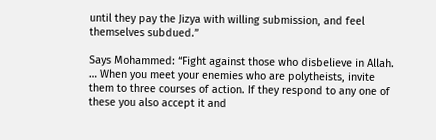until they pay the Jizya with willing submission, and feel themselves subdued.”

Says Mohammed: “Fight against those who disbelieve in Allah. … When you meet your enemies who are polytheists, invite them to three courses of action. If they respond to any one of these you also accept it and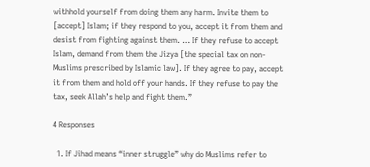withhold yourself from doing them any harm. Invite them to [accept] Islam; if they respond to you, accept it from them and desist from fighting against them. … If they refuse to accept Islam, demand from them the Jizya [the special tax on non-Muslims prescribed by Islamic law]. If they agree to pay, accept it from them and hold off your hands. If they refuse to pay the tax, seek Allah’s help and fight them.”

4 Responses

  1. If Jihad means “inner struggle” why do Muslims refer to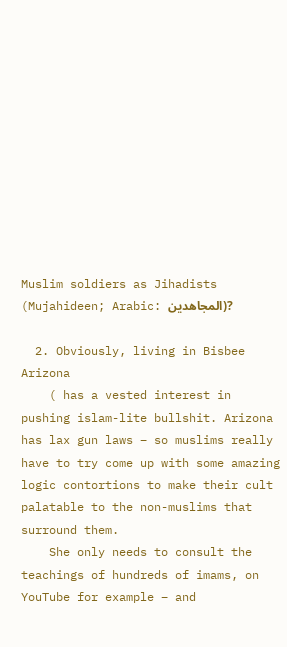Muslim soldiers as Jihadists (Mujahideen; Arabic: المجاهدين)?

  2. Obviously, living in Bisbee Arizona
    ( has a vested interest in pushing islam-lite bullshit. Arizona has lax gun laws – so muslims really have to try come up with some amazing logic contortions to make their cult palatable to the non-muslims that surround them.
    She only needs to consult the teachings of hundreds of imams, on YouTube for example – and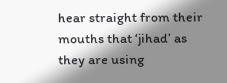hear straight from their mouths that ‘jihad’ as they are using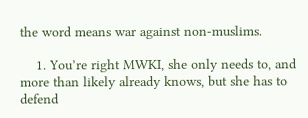the word means war against non-muslims.

    1. You’re right MWKI, she only needs to, and more than likely already knows, but she has to defend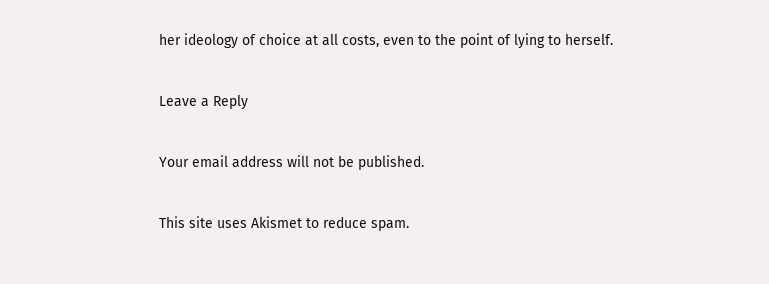her ideology of choice at all costs, even to the point of lying to herself.

Leave a Reply

Your email address will not be published.

This site uses Akismet to reduce spam.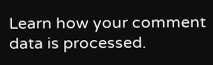Learn how your comment data is processed.